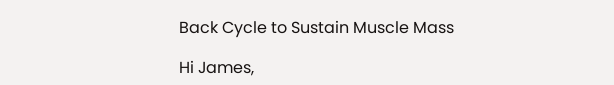Back Cycle to Sustain Muscle Mass

Hi James,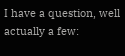I have a question, well actually a few: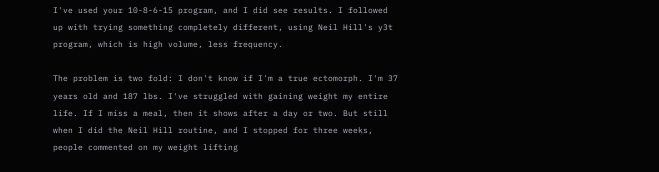I've used your 10-8-6-15 program, and I did see results. I followed up with trying something completely different, using Neil Hill's y3t program, which is high volume, less frequency.

The problem is two fold: I don't know if I'm a true ectomorph. I'm 37 years old and 187 lbs. I've struggled with gaining weight my entire life. If I miss a meal, then it shows after a day or two. But still when I did the Neil Hill routine, and I stopped for three weeks, people commented on my weight lifting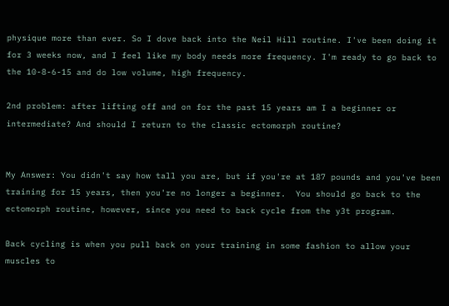physique more than ever. So I dove back into the Neil Hill routine. I've been doing it for 3 weeks now, and I feel like my body needs more frequency. I'm ready to go back to the 10-8-6-15 and do low volume, high frequency.

2nd problem: after lifting off and on for the past 15 years am I a beginner or intermediate? And should I return to the classic ectomorph routine?


My Answer: You didn't say how tall you are, but if you're at 187 pounds and you've been training for 15 years, then you're no longer a beginner.  You should go back to the ectomorph routine, however, since you need to back cycle from the y3t program.

Back cycling is when you pull back on your training in some fashion to allow your muscles to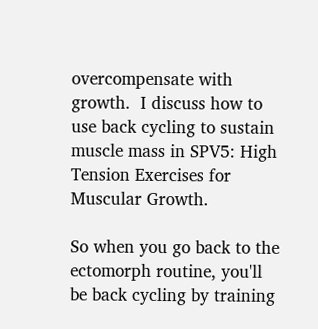overcompensate with growth.  I discuss how to use back cycling to sustain muscle mass in SPV5: High Tension Exercises for Muscular Growth.

So when you go back to the ectomorph routine, you'll be back cycling by training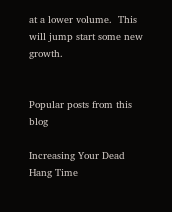at a lower volume.  This will jump start some new growth.


Popular posts from this blog

Increasing Your Dead Hang Time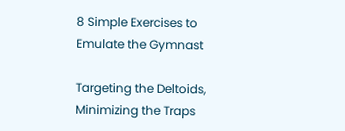8 Simple Exercises to Emulate the Gymnast

Targeting the Deltoids, Minimizing the Traps